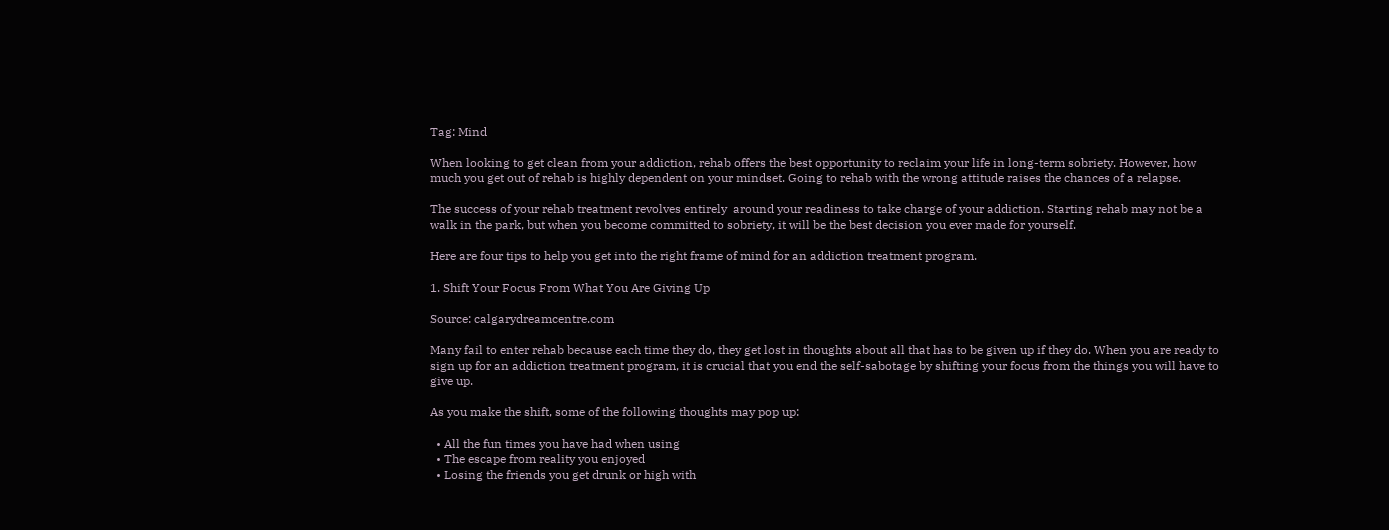Tag: Mind

When looking to get clean from your addiction, rehab offers the best opportunity to reclaim your life in long-term sobriety. However, how much you get out of rehab is highly dependent on your mindset. Going to rehab with the wrong attitude raises the chances of a relapse.

The success of your rehab treatment revolves entirely  around your readiness to take charge of your addiction. Starting rehab may not be a walk in the park, but when you become committed to sobriety, it will be the best decision you ever made for yourself.

Here are four tips to help you get into the right frame of mind for an addiction treatment program.

1. Shift Your Focus From What You Are Giving Up

Source: calgarydreamcentre.com

Many fail to enter rehab because each time they do, they get lost in thoughts about all that has to be given up if they do. When you are ready to sign up for an addiction treatment program, it is crucial that you end the self-sabotage by shifting your focus from the things you will have to give up.

As you make the shift, some of the following thoughts may pop up:

  • All the fun times you have had when using
  • The escape from reality you enjoyed
  • Losing the friends you get drunk or high with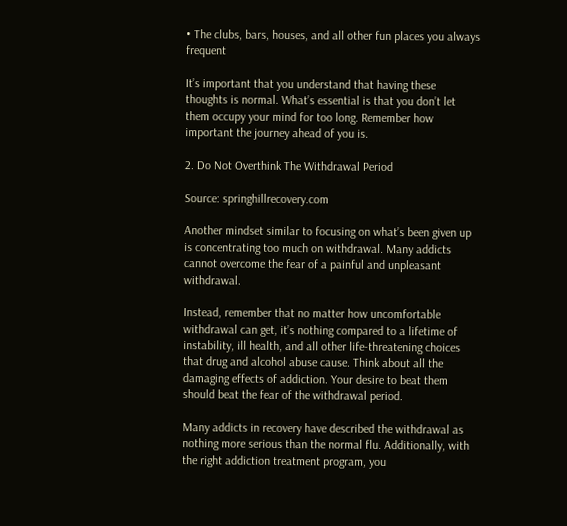• The clubs, bars, houses, and all other fun places you always frequent

It’s important that you understand that having these thoughts is normal. What’s essential is that you don’t let them occupy your mind for too long. Remember how important the journey ahead of you is.

2. Do Not Overthink The Withdrawal Period

Source: springhillrecovery.com

Another mindset similar to focusing on what’s been given up is concentrating too much on withdrawal. Many addicts cannot overcome the fear of a painful and unpleasant withdrawal.

Instead, remember that no matter how uncomfortable withdrawal can get, it’s nothing compared to a lifetime of instability, ill health, and all other life-threatening choices that drug and alcohol abuse cause. Think about all the damaging effects of addiction. Your desire to beat them should beat the fear of the withdrawal period.

Many addicts in recovery have described the withdrawal as nothing more serious than the normal flu. Additionally, with the right addiction treatment program, you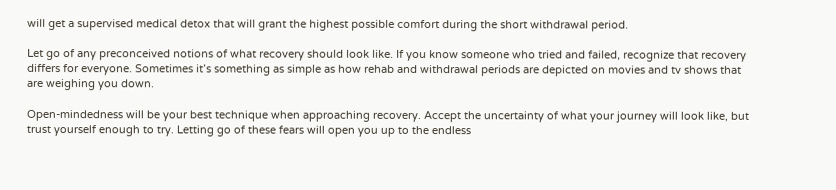will get a supervised medical detox that will grant the highest possible comfort during the short withdrawal period.

Let go of any preconceived notions of what recovery should look like. If you know someone who tried and failed, recognize that recovery differs for everyone. Sometimes it’s something as simple as how rehab and withdrawal periods are depicted on movies and tv shows that are weighing you down.

Open-mindedness will be your best technique when approaching recovery. Accept the uncertainty of what your journey will look like, but trust yourself enough to try. Letting go of these fears will open you up to the endless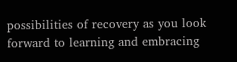possibilities of recovery as you look forward to learning and embracing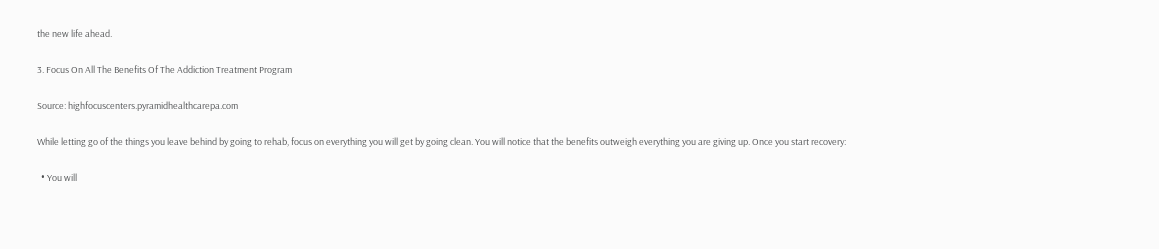the new life ahead.

3. Focus On All The Benefits Of The Addiction Treatment Program

Source: highfocuscenters.pyramidhealthcarepa.com

While letting go of the things you leave behind by going to rehab, focus on everything you will get by going clean. You will notice that the benefits outweigh everything you are giving up. Once you start recovery:

  • You will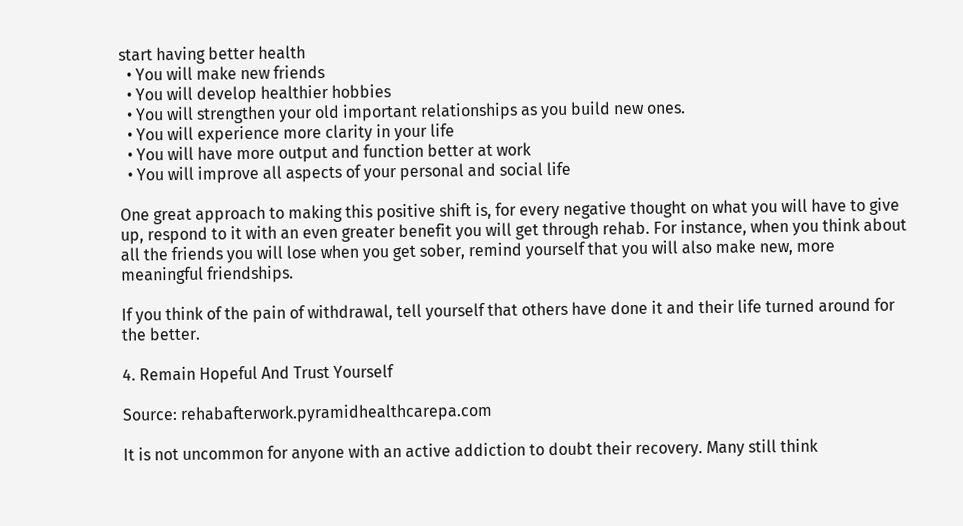start having better health
  • You will make new friends
  • You will develop healthier hobbies
  • You will strengthen your old important relationships as you build new ones.
  • You will experience more clarity in your life
  • You will have more output and function better at work
  • You will improve all aspects of your personal and social life

One great approach to making this positive shift is, for every negative thought on what you will have to give up, respond to it with an even greater benefit you will get through rehab. For instance, when you think about all the friends you will lose when you get sober, remind yourself that you will also make new, more meaningful friendships.

If you think of the pain of withdrawal, tell yourself that others have done it and their life turned around for the better.

4. Remain Hopeful And Trust Yourself

Source: rehabafterwork.pyramidhealthcarepa.com

It is not uncommon for anyone with an active addiction to doubt their recovery. Many still think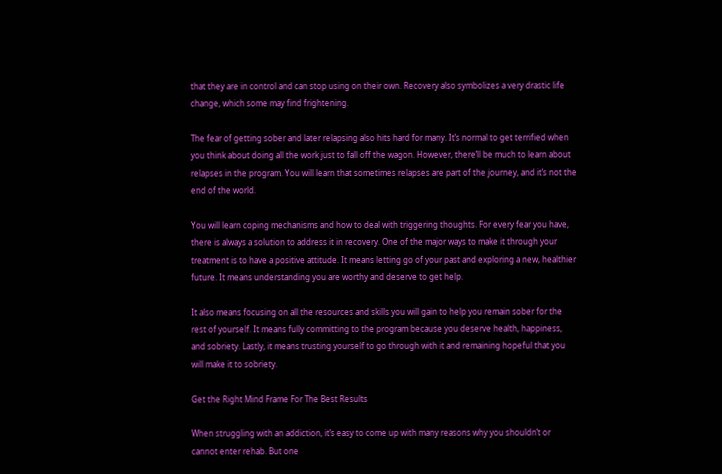that they are in control and can stop using on their own. Recovery also symbolizes a very drastic life change, which some may find frightening.

The fear of getting sober and later relapsing also hits hard for many. It’s normal to get terrified when you think about doing all the work just to fall off the wagon. However, there’ll be much to learn about relapses in the program. You will learn that sometimes relapses are part of the journey, and it’s not the end of the world.

You will learn coping mechanisms and how to deal with triggering thoughts. For every fear you have, there is always a solution to address it in recovery. One of the major ways to make it through your treatment is to have a positive attitude. It means letting go of your past and exploring a new, healthier future. It means understanding you are worthy and deserve to get help.

It also means focusing on all the resources and skills you will gain to help you remain sober for the rest of yourself. It means fully committing to the program because you deserve health, happiness, and sobriety. Lastly, it means trusting yourself to go through with it and remaining hopeful that you will make it to sobriety.

Get the Right Mind Frame For The Best Results

When struggling with an addiction, it’s easy to come up with many reasons why you shouldn’t or cannot enter rehab. But one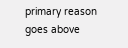primary reason goes above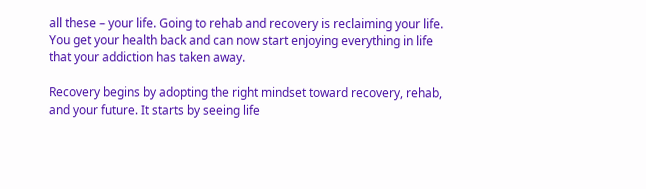all these – your life. Going to rehab and recovery is reclaiming your life. You get your health back and can now start enjoying everything in life that your addiction has taken away.

Recovery begins by adopting the right mindset toward recovery, rehab, and your future. It starts by seeing life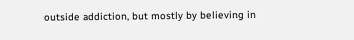outside addiction, but mostly by believing in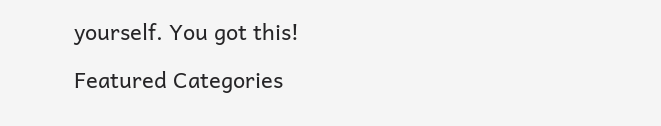yourself. You got this!

Featured Categories